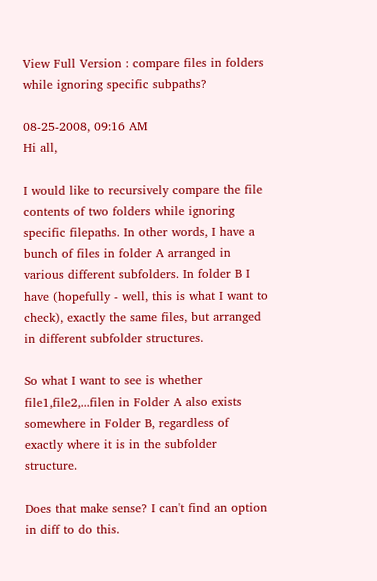View Full Version : compare files in folders while ignoring specific subpaths?

08-25-2008, 09:16 AM
Hi all,

I would like to recursively compare the file contents of two folders while ignoring specific filepaths. In other words, I have a bunch of files in folder A arranged in various different subfolders. In folder B I have (hopefully - well, this is what I want to check), exactly the same files, but arranged in different subfolder structures.

So what I want to see is whether file1,file2,...filen in Folder A also exists somewhere in Folder B, regardless of exactly where it is in the subfolder structure.

Does that make sense? I can't find an option in diff to do this.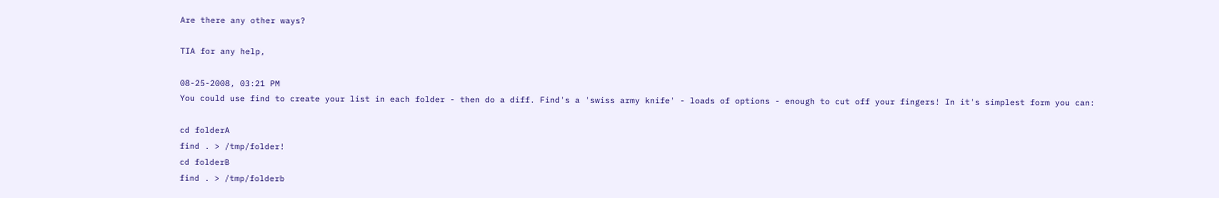Are there any other ways?

TIA for any help,

08-25-2008, 03:21 PM
You could use find to create your list in each folder - then do a diff. Find's a 'swiss army knife' - loads of options - enough to cut off your fingers! In it's simplest form you can:

cd folderA
find . > /tmp/folder!
cd folderB
find . > /tmp/folderb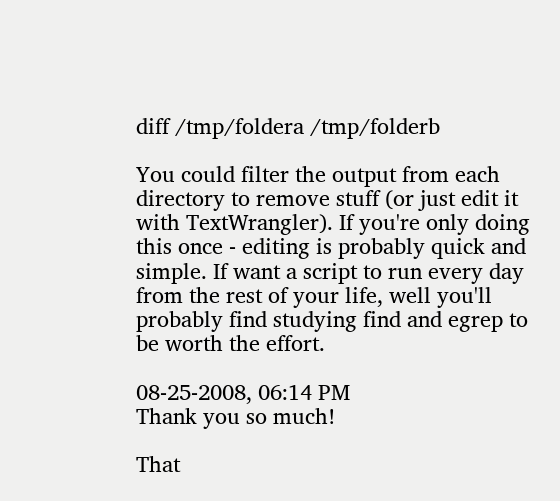diff /tmp/foldera /tmp/folderb

You could filter the output from each directory to remove stuff (or just edit it with TextWrangler). If you're only doing this once - editing is probably quick and simple. If want a script to run every day from the rest of your life, well you'll probably find studying find and egrep to be worth the effort.

08-25-2008, 06:14 PM
Thank you so much!

That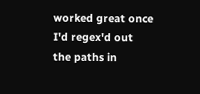worked great once I'd regex'd out the paths in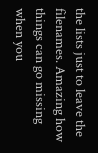the lists just to leave the filenames. Amazing how things can go missing when you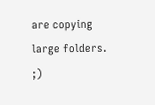are copying large folders. ;)